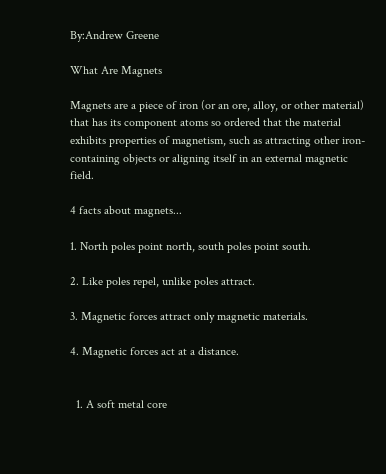By:Andrew Greene

What Are Magnets

Magnets are a piece of iron (or an ore, alloy, or other material) that has its component atoms so ordered that the material exhibits properties of magnetism, such as attracting other iron-containing objects or aligning itself in an external magnetic field.

4 facts about magnets...

1. North poles point north, south poles point south.

2. Like poles repel, unlike poles attract.

3. Magnetic forces attract only magnetic materials.

4. Magnetic forces act at a distance.


  1. A soft metal core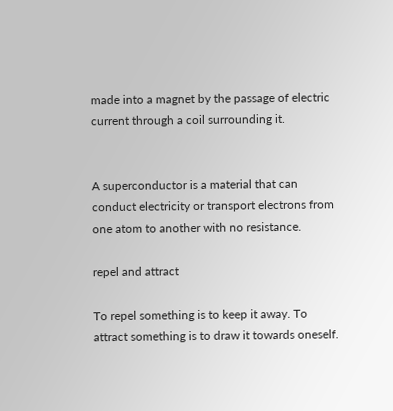made into a magnet by the passage of electric current through a coil surrounding it.


A superconductor is a material that can conduct electricity or transport electrons from one atom to another with no resistance.

repel and attract

To repel something is to keep it away. To attract something is to draw it towards oneself.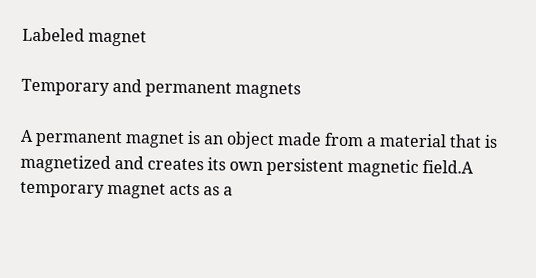Labeled magnet

Temporary and permanent magnets

A permanent magnet is an object made from a material that is magnetized and creates its own persistent magnetic field.A temporary magnet acts as a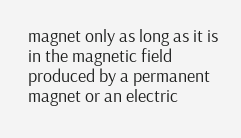magnet only as long as it is in the magnetic field produced by a permanent magnet or an electric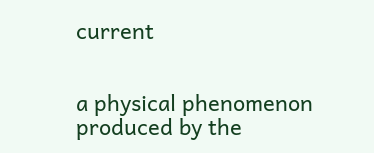current


a physical phenomenon produced by the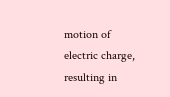motion of electric charge, resulting in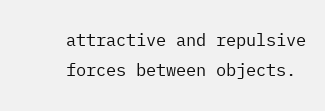attractive and repulsive forces between objects.